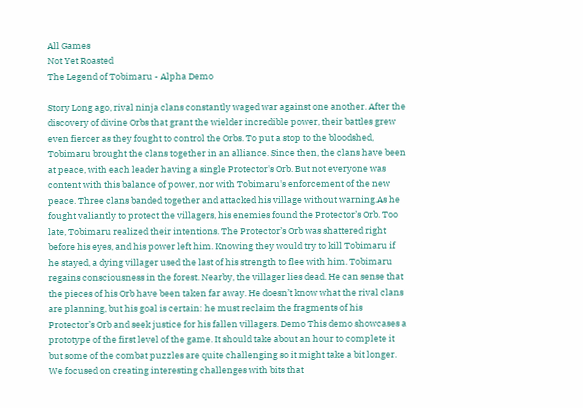All Games
Not Yet Roasted
The Legend of Tobimaru - Alpha Demo

Story Long ago, rival ninja clans constantly waged war against one another. After the discovery of divine Orbs that grant the wielder incredible power, their battles grew even fiercer as they fought to control the Orbs. To put a stop to the bloodshed, Tobimaru brought the clans together in an alliance. Since then, the clans have been at peace, with each leader having a single Protector's Orb. But not everyone was content with this balance of power, nor with Tobimaru's enforcement of the new peace. Three clans banded together and attacked his village without warning.As he fought valiantly to protect the villagers, his enemies found the Protector’s Orb. Too late, Tobimaru realized their intentions. The Protector’s Orb was shattered right before his eyes, and his power left him. Knowing they would try to kill Tobimaru if he stayed, a dying villager used the last of his strength to flee with him. Tobimaru regains consciousness in the forest. Nearby, the villager lies dead. He can sense that the pieces of his Orb have been taken far away. He doesn’t know what the rival clans are planning, but his goal is certain: he must reclaim the fragments of his Protector’s Orb and seek justice for his fallen villagers. Demo This demo showcases a prototype of the first level of the game. It should take about an hour to complete it but some of the combat puzzles are quite challenging so it might take a bit longer. We focused on creating interesting challenges with bits that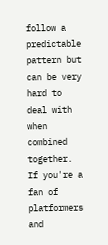follow a predictable pattern but can be very hard to deal with when combined together. If you're a fan of platformers and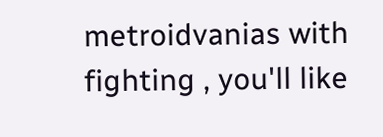metroidvanias with fighting , you'll like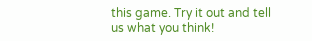this game. Try it out and tell us what you think!